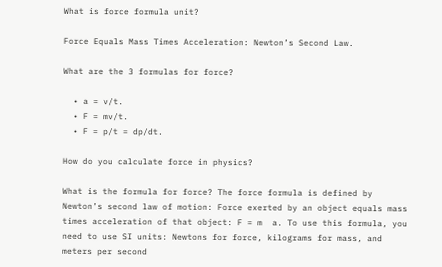What is force formula unit?

Force Equals Mass Times Acceleration: Newton’s Second Law.

What are the 3 formulas for force?

  • a = v/t.
  • F = mv/t.
  • F = p/t = dp/dt.

How do you calculate force in physics?

What is the formula for force? The force formula is defined by Newton’s second law of motion: Force exerted by an object equals mass times acceleration of that object: F = m  a. To use this formula, you need to use SI units: Newtons for force, kilograms for mass, and meters per second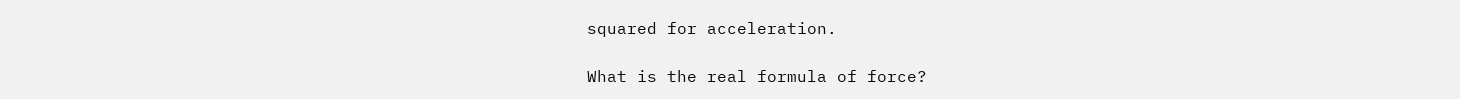squared for acceleration.

What is the real formula of force?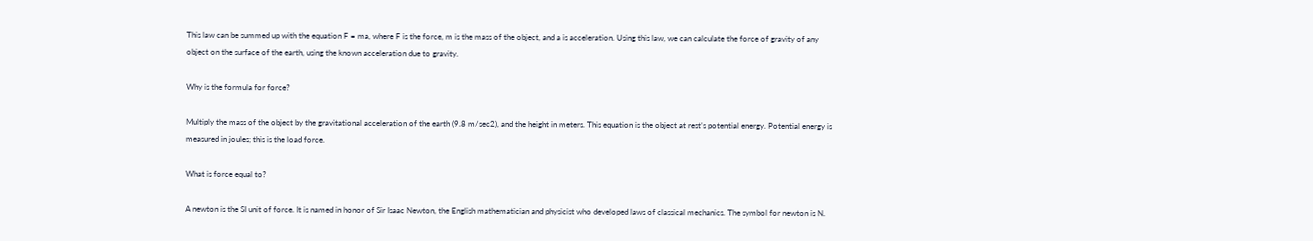This law can be summed up with the equation F = ma, where F is the force, m is the mass of the object, and a is acceleration. Using this law, we can calculate the force of gravity of any object on the surface of the earth, using the known acceleration due to gravity.

Why is the formula for force?

Multiply the mass of the object by the gravitational acceleration of the earth (9.8 m/sec2), and the height in meters. This equation is the object at rest’s potential energy. Potential energy is measured in joules; this is the load force.

What is force equal to?

A newton is the SI unit of force. It is named in honor of Sir Isaac Newton, the English mathematician and physicist who developed laws of classical mechanics. The symbol for newton is N.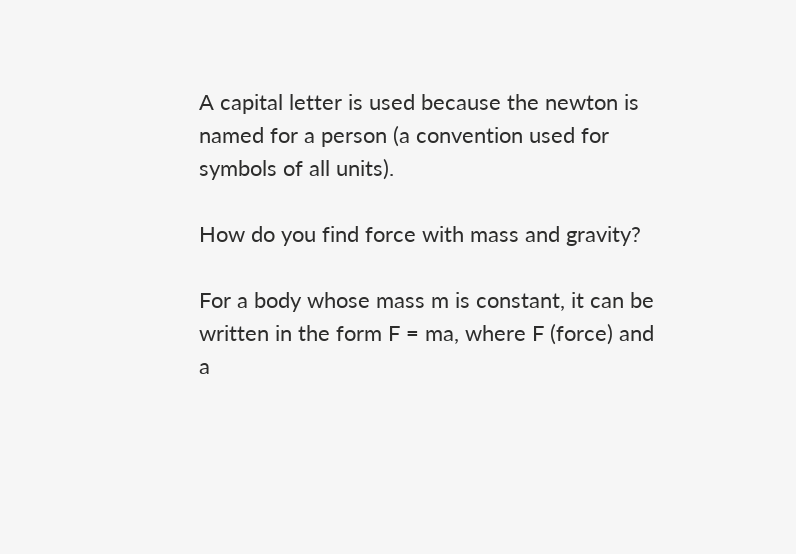A capital letter is used because the newton is named for a person (a convention used for symbols of all units).

How do you find force with mass and gravity?

For a body whose mass m is constant, it can be written in the form F = ma, where F (force) and a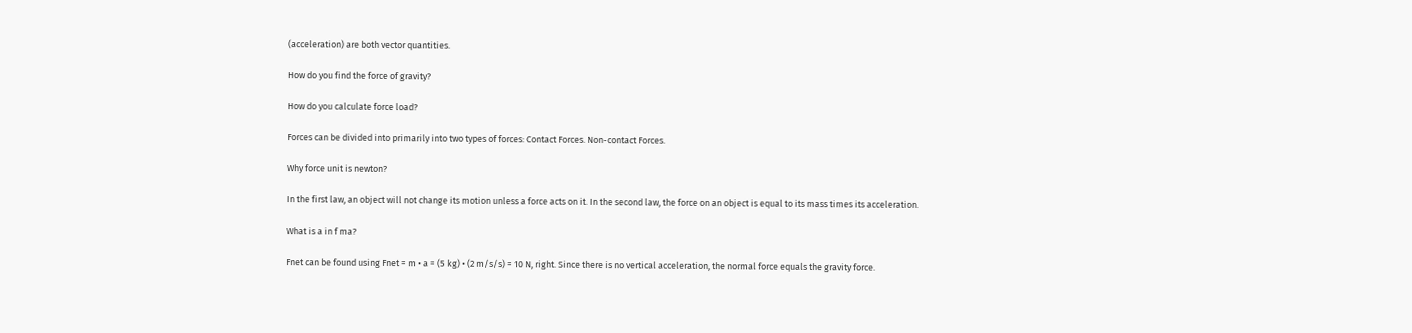(acceleration) are both vector quantities.

How do you find the force of gravity?

How do you calculate force load?

Forces can be divided into primarily into two types of forces: Contact Forces. Non-contact Forces.

Why force unit is newton?

In the first law, an object will not change its motion unless a force acts on it. In the second law, the force on an object is equal to its mass times its acceleration.

What is a in f ma?

Fnet can be found using Fnet = m • a = (5 kg) • (2 m/s/s) = 10 N, right. Since there is no vertical acceleration, the normal force equals the gravity force.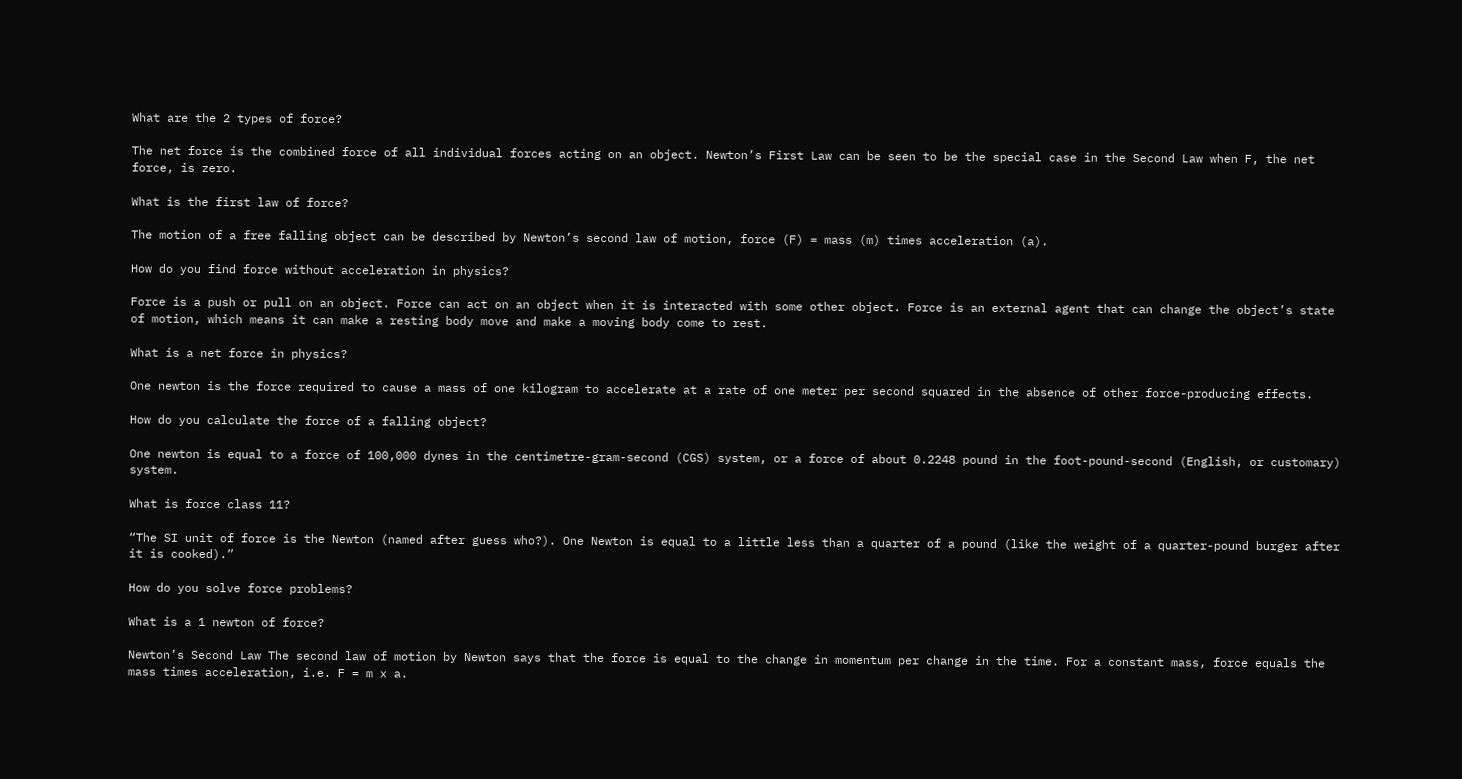What are the 2 types of force?

The net force is the combined force of all individual forces acting on an object. Newton’s First Law can be seen to be the special case in the Second Law when F, the net force, is zero.

What is the first law of force?

The motion of a free falling object can be described by Newton’s second law of motion, force (F) = mass (m) times acceleration (a).

How do you find force without acceleration in physics?

Force is a push or pull on an object. Force can act on an object when it is interacted with some other object. Force is an external agent that can change the object’s state of motion, which means it can make a resting body move and make a moving body come to rest.

What is a net force in physics?

One newton is the force required to cause a mass of one kilogram to accelerate at a rate of one meter per second squared in the absence of other force-producing effects.

How do you calculate the force of a falling object?

One newton is equal to a force of 100,000 dynes in the centimetre-gram-second (CGS) system, or a force of about 0.2248 pound in the foot-pound-second (English, or customary) system.

What is force class 11?

“The SI unit of force is the Newton (named after guess who?). One Newton is equal to a little less than a quarter of a pound (like the weight of a quarter-pound burger after it is cooked).”

How do you solve force problems?

What is a 1 newton of force?

Newton’s Second Law The second law of motion by Newton says that the force is equal to the change in momentum per change in the time. For a constant mass, force equals the mass times acceleration, i.e. F = m x a.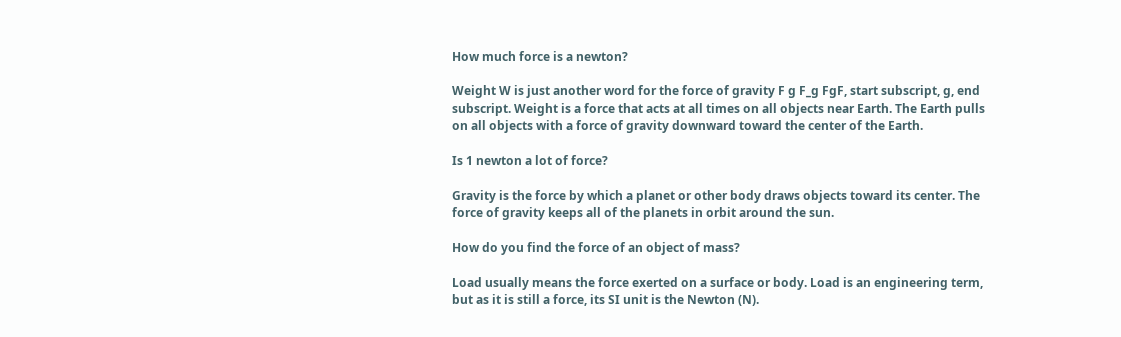How much force is a newton?

Weight W is just another word for the force of gravity F g F_g FgF, start subscript, g, end subscript. Weight is a force that acts at all times on all objects near Earth. The Earth pulls on all objects with a force of gravity downward toward the center of the Earth.

Is 1 newton a lot of force?

Gravity is the force by which a planet or other body draws objects toward its center. The force of gravity keeps all of the planets in orbit around the sun.

How do you find the force of an object of mass?

Load usually means the force exerted on a surface or body. Load is an engineering term, but as it is still a force, its SI unit is the Newton (N).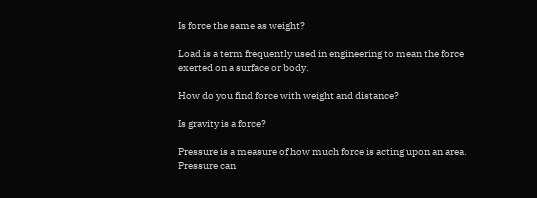Is force the same as weight?

Load is a term frequently used in engineering to mean the force exerted on a surface or body.

How do you find force with weight and distance?

Is gravity is a force?

Pressure is a measure of how much force is acting upon an area. Pressure can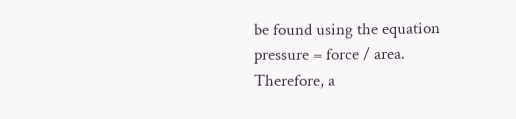be found using the equation pressure = force / area. Therefore, a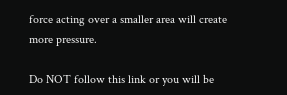force acting over a smaller area will create more pressure.

Do NOT follow this link or you will be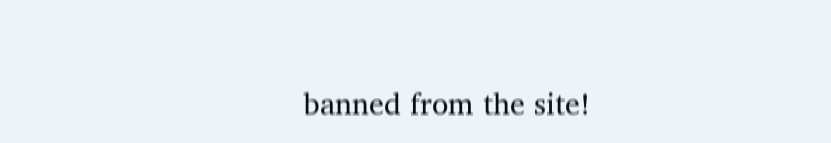banned from the site!